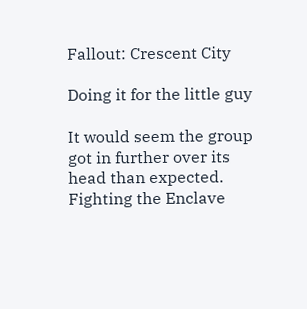Fallout: Crescent City

Doing it for the little guy

It would seem the group got in further over its head than expected. Fighting the Enclave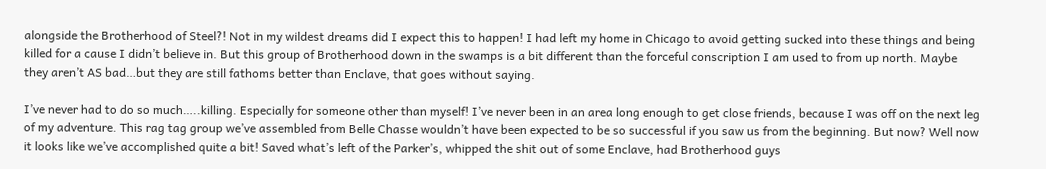alongside the Brotherhood of Steel?! Not in my wildest dreams did I expect this to happen! I had left my home in Chicago to avoid getting sucked into these things and being killed for a cause I didn’t believe in. But this group of Brotherhood down in the swamps is a bit different than the forceful conscription I am used to from up north. Maybe they aren’t AS bad…but they are still fathoms better than Enclave, that goes without saying.

I’ve never had to do so much…..killing. Especially for someone other than myself! I’ve never been in an area long enough to get close friends, because I was off on the next leg of my adventure. This rag tag group we’ve assembled from Belle Chasse wouldn’t have been expected to be so successful if you saw us from the beginning. But now? Well now it looks like we’ve accomplished quite a bit! Saved what’s left of the Parker’s, whipped the shit out of some Enclave, had Brotherhood guys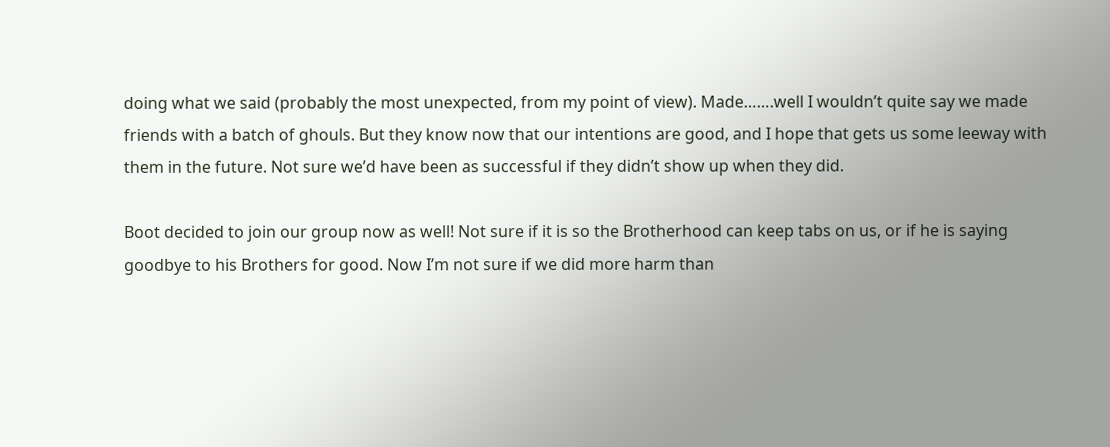doing what we said (probably the most unexpected, from my point of view). Made…….well I wouldn’t quite say we made friends with a batch of ghouls. But they know now that our intentions are good, and I hope that gets us some leeway with them in the future. Not sure we’d have been as successful if they didn’t show up when they did.

Boot decided to join our group now as well! Not sure if it is so the Brotherhood can keep tabs on us, or if he is saying goodbye to his Brothers for good. Now I’m not sure if we did more harm than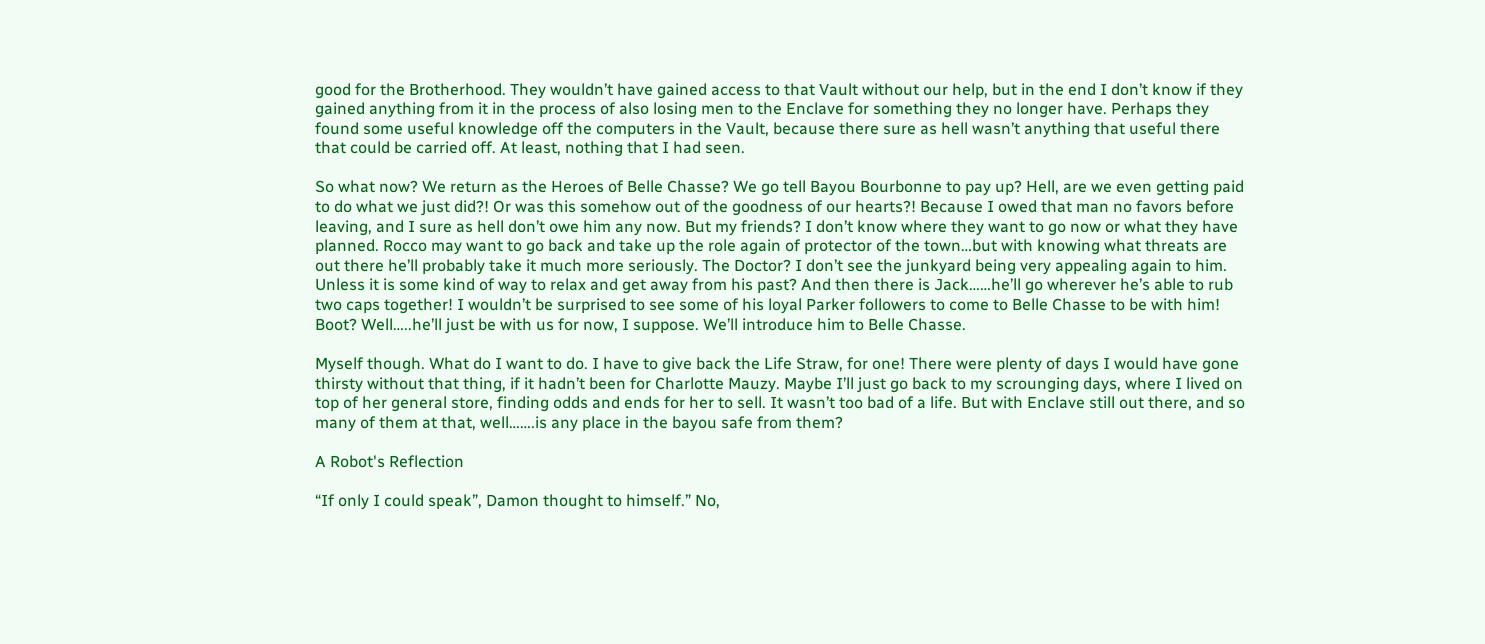good for the Brotherhood. They wouldn’t have gained access to that Vault without our help, but in the end I don’t know if they gained anything from it in the process of also losing men to the Enclave for something they no longer have. Perhaps they found some useful knowledge off the computers in the Vault, because there sure as hell wasn’t anything that useful there that could be carried off. At least, nothing that I had seen.

So what now? We return as the Heroes of Belle Chasse? We go tell Bayou Bourbonne to pay up? Hell, are we even getting paid to do what we just did?! Or was this somehow out of the goodness of our hearts?! Because I owed that man no favors before leaving, and I sure as hell don’t owe him any now. But my friends? I don’t know where they want to go now or what they have planned. Rocco may want to go back and take up the role again of protector of the town…but with knowing what threats are out there he’ll probably take it much more seriously. The Doctor? I don’t see the junkyard being very appealing again to him. Unless it is some kind of way to relax and get away from his past? And then there is Jack……he’ll go wherever he’s able to rub two caps together! I wouldn’t be surprised to see some of his loyal Parker followers to come to Belle Chasse to be with him! Boot? Well…..he’ll just be with us for now, I suppose. We’ll introduce him to Belle Chasse.

Myself though. What do I want to do. I have to give back the Life Straw, for one! There were plenty of days I would have gone thirsty without that thing, if it hadn’t been for Charlotte Mauzy. Maybe I’ll just go back to my scrounging days, where I lived on top of her general store, finding odds and ends for her to sell. It wasn’t too bad of a life. But with Enclave still out there, and so many of them at that, well…….is any place in the bayou safe from them?

A Robot's Reflection

“If only I could speak”, Damon thought to himself.” No,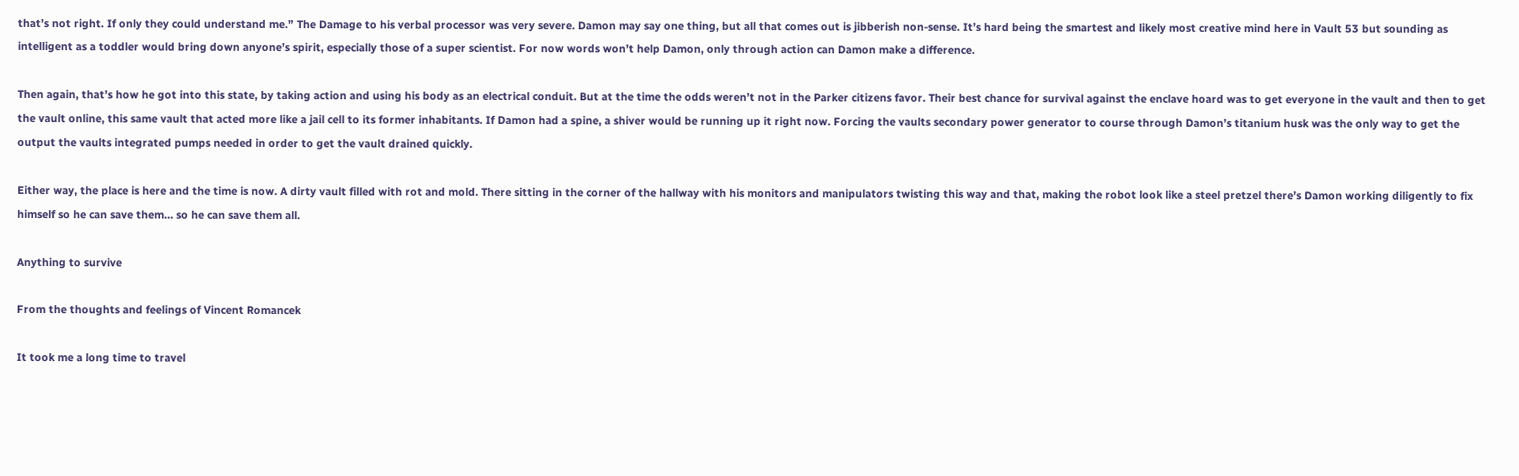that’s not right. If only they could understand me.” The Damage to his verbal processor was very severe. Damon may say one thing, but all that comes out is jibberish non-sense. It’s hard being the smartest and likely most creative mind here in Vault 53 but sounding as intelligent as a toddler would bring down anyone’s spirit, especially those of a super scientist. For now words won’t help Damon, only through action can Damon make a difference.

Then again, that’s how he got into this state, by taking action and using his body as an electrical conduit. But at the time the odds weren’t not in the Parker citizens favor. Their best chance for survival against the enclave hoard was to get everyone in the vault and then to get the vault online, this same vault that acted more like a jail cell to its former inhabitants. If Damon had a spine, a shiver would be running up it right now. Forcing the vaults secondary power generator to course through Damon’s titanium husk was the only way to get the output the vaults integrated pumps needed in order to get the vault drained quickly.

Either way, the place is here and the time is now. A dirty vault filled with rot and mold. There sitting in the corner of the hallway with his monitors and manipulators twisting this way and that, making the robot look like a steel pretzel there’s Damon working diligently to fix himself so he can save them… so he can save them all.

Anything to survive

From the thoughts and feelings of Vincent Romancek

It took me a long time to travel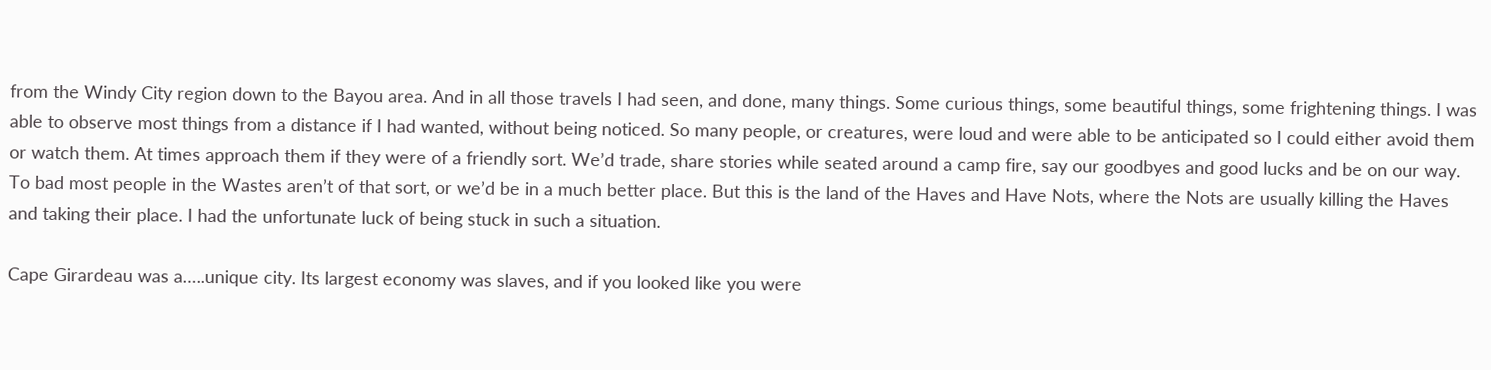from the Windy City region down to the Bayou area. And in all those travels I had seen, and done, many things. Some curious things, some beautiful things, some frightening things. I was able to observe most things from a distance if I had wanted, without being noticed. So many people, or creatures, were loud and were able to be anticipated so I could either avoid them or watch them. At times approach them if they were of a friendly sort. We’d trade, share stories while seated around a camp fire, say our goodbyes and good lucks and be on our way. To bad most people in the Wastes aren’t of that sort, or we’d be in a much better place. But this is the land of the Haves and Have Nots, where the Nots are usually killing the Haves and taking their place. I had the unfortunate luck of being stuck in such a situation.

Cape Girardeau was a…..unique city. Its largest economy was slaves, and if you looked like you were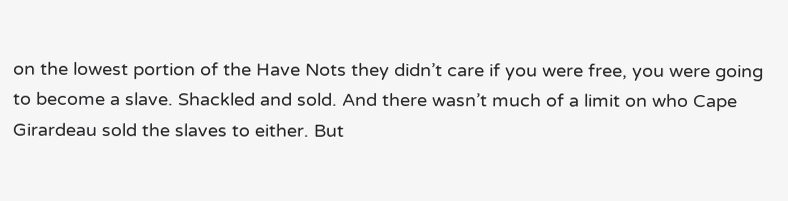on the lowest portion of the Have Nots they didn’t care if you were free, you were going to become a slave. Shackled and sold. And there wasn’t much of a limit on who Cape Girardeau sold the slaves to either. But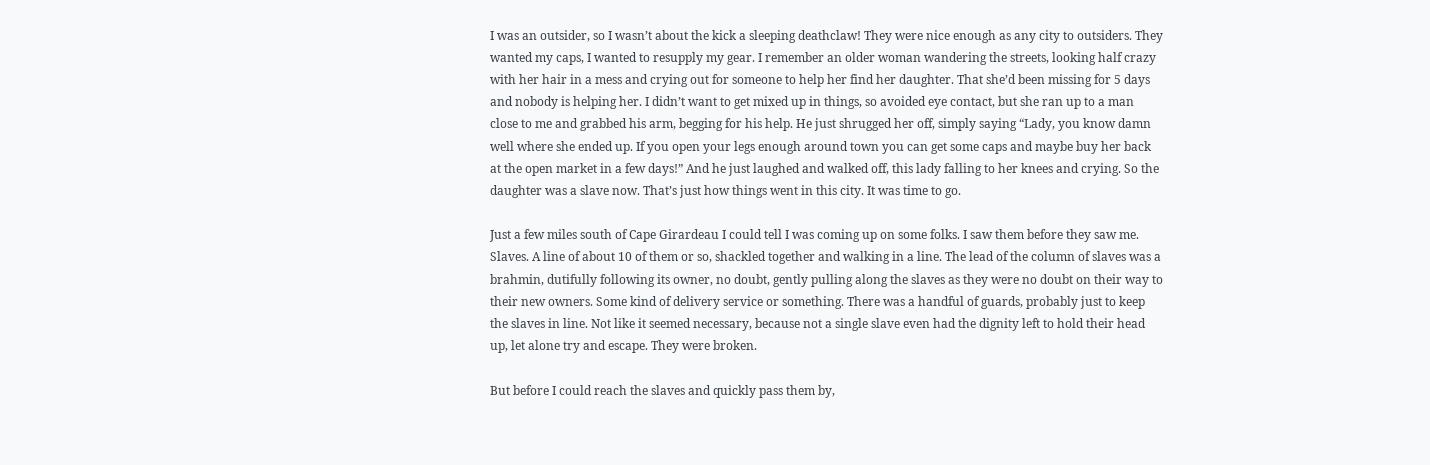I was an outsider, so I wasn’t about the kick a sleeping deathclaw! They were nice enough as any city to outsiders. They wanted my caps, I wanted to resupply my gear. I remember an older woman wandering the streets, looking half crazy with her hair in a mess and crying out for someone to help her find her daughter. That she’d been missing for 5 days and nobody is helping her. I didn’t want to get mixed up in things, so avoided eye contact, but she ran up to a man close to me and grabbed his arm, begging for his help. He just shrugged her off, simply saying “Lady, you know damn well where she ended up. If you open your legs enough around town you can get some caps and maybe buy her back at the open market in a few days!” And he just laughed and walked off, this lady falling to her knees and crying. So the daughter was a slave now. That’s just how things went in this city. It was time to go.

Just a few miles south of Cape Girardeau I could tell I was coming up on some folks. I saw them before they saw me. Slaves. A line of about 10 of them or so, shackled together and walking in a line. The lead of the column of slaves was a brahmin, dutifully following its owner, no doubt, gently pulling along the slaves as they were no doubt on their way to their new owners. Some kind of delivery service or something. There was a handful of guards, probably just to keep the slaves in line. Not like it seemed necessary, because not a single slave even had the dignity left to hold their head up, let alone try and escape. They were broken.

But before I could reach the slaves and quickly pass them by,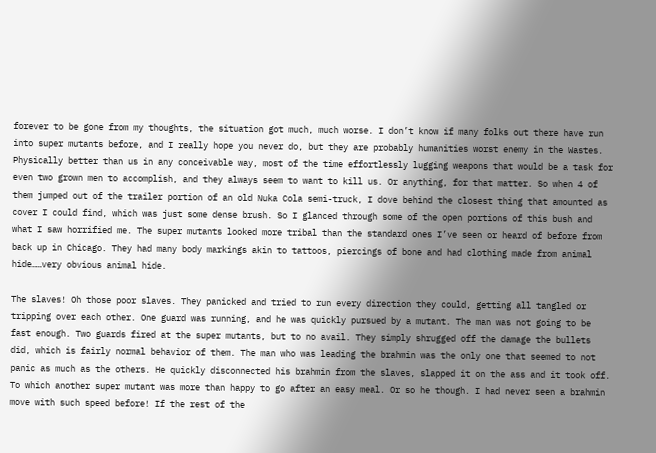forever to be gone from my thoughts, the situation got much, much worse. I don’t know if many folks out there have run into super mutants before, and I really hope you never do, but they are probably humanities worst enemy in the Wastes. Physically better than us in any conceivable way, most of the time effortlessly lugging weapons that would be a task for even two grown men to accomplish, and they always seem to want to kill us. Or anything, for that matter. So when 4 of them jumped out of the trailer portion of an old Nuka Cola semi-truck, I dove behind the closest thing that amounted as cover I could find, which was just some dense brush. So I glanced through some of the open portions of this bush and what I saw horrified me. The super mutants looked more tribal than the standard ones I’ve seen or heard of before from back up in Chicago. They had many body markings akin to tattoos, piercings of bone and had clothing made from animal hide……very obvious animal hide.

The slaves! Oh those poor slaves. They panicked and tried to run every direction they could, getting all tangled or tripping over each other. One guard was running, and he was quickly pursued by a mutant. The man was not going to be fast enough. Two guards fired at the super mutants, but to no avail. They simply shrugged off the damage the bullets did, which is fairly normal behavior of them. The man who was leading the brahmin was the only one that seemed to not panic as much as the others. He quickly disconnected his brahmin from the slaves, slapped it on the ass and it took off. To which another super mutant was more than happy to go after an easy meal. Or so he though. I had never seen a brahmin move with such speed before! If the rest of the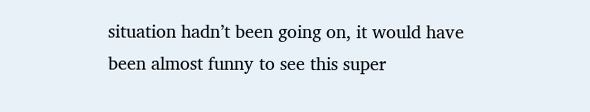situation hadn’t been going on, it would have been almost funny to see this super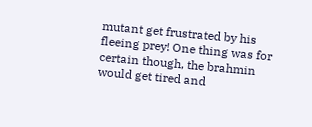mutant get frustrated by his fleeing prey! One thing was for certain though, the brahmin would get tired and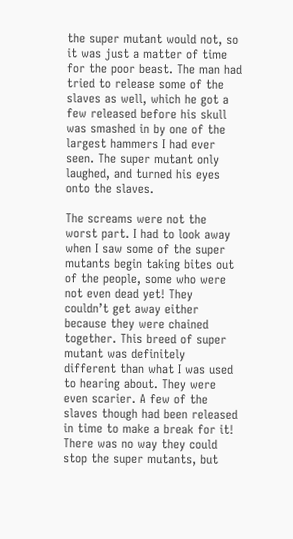the super mutant would not, so it was just a matter of time for the poor beast. The man had tried to release some of the slaves as well, which he got a few released before his skull was smashed in by one of the largest hammers I had ever seen. The super mutant only laughed, and turned his eyes onto the slaves.

The screams were not the worst part. I had to look away when I saw some of the super mutants begin taking bites out of the people, some who were not even dead yet! They couldn’t get away either because they were chained together. This breed of super mutant was definitely different than what I was used to hearing about. They were even scarier. A few of the slaves though had been released in time to make a break for it! There was no way they could stop the super mutants, but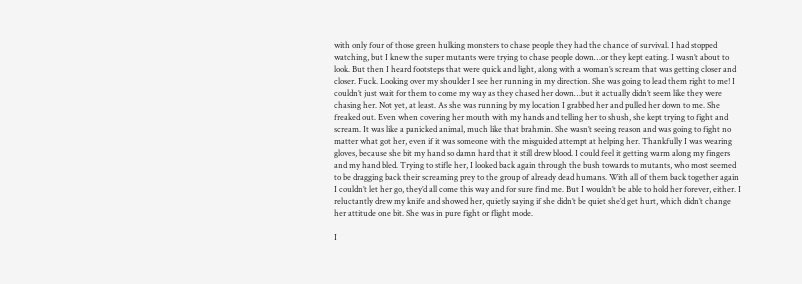with only four of those green hulking monsters to chase people they had the chance of survival. I had stopped watching, but I knew the super mutants were trying to chase people down…or they kept eating. I wasn’t about to look. But then I heard footsteps that were quick and light, along with a woman’s scream that was getting closer and closer. Fuck. Looking over my shoulder I see her running in my direction. She was going to lead them right to me! I couldn’t just wait for them to come my way as they chased her down…but it actually didn’t seem like they were chasing her. Not yet, at least. As she was running by my location I grabbed her and pulled her down to me. She freaked out. Even when covering her mouth with my hands and telling her to shush, she kept trying to fight and scream. It was like a panicked animal, much like that brahmin. She wasn’t seeing reason and was going to fight no matter what got her, even if it was someone with the misguided attempt at helping her. Thankfully I was wearing gloves, because she bit my hand so damn hard that it still drew blood. I could feel it getting warm along my fingers and my hand bled. Trying to stifle her, I looked back again through the bush towards to mutants, who most seemed to be dragging back their screaming prey to the group of already dead humans. With all of them back together again I couldn’t let her go, they’d all come this way and for sure find me. But I wouldn’t be able to hold her forever, either. I reluctantly drew my knife and showed her, quietly saying if she didn’t be quiet she’d get hurt, which didn’t change her attitude one bit. She was in pure fight or flight mode.

I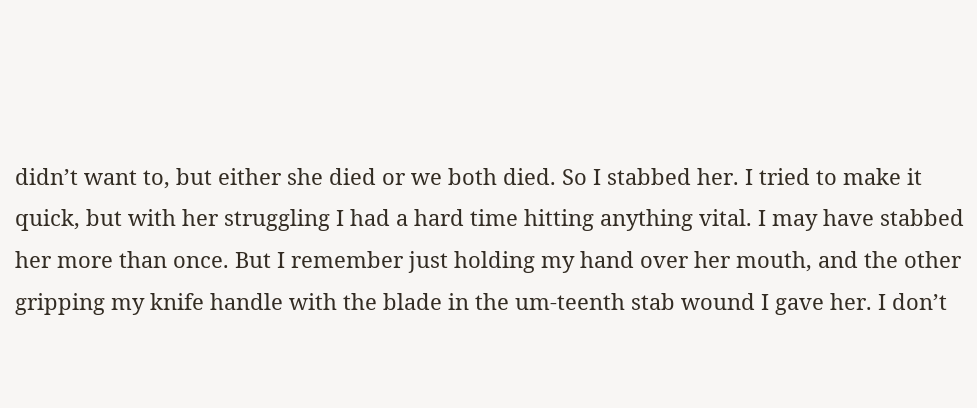didn’t want to, but either she died or we both died. So I stabbed her. I tried to make it quick, but with her struggling I had a hard time hitting anything vital. I may have stabbed her more than once. But I remember just holding my hand over her mouth, and the other gripping my knife handle with the blade in the um-teenth stab wound I gave her. I don’t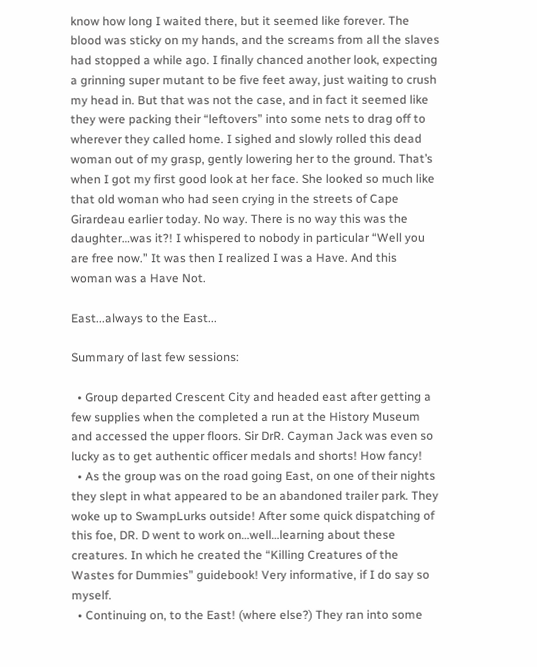know how long I waited there, but it seemed like forever. The blood was sticky on my hands, and the screams from all the slaves had stopped a while ago. I finally chanced another look, expecting a grinning super mutant to be five feet away, just waiting to crush my head in. But that was not the case, and in fact it seemed like they were packing their “leftovers” into some nets to drag off to wherever they called home. I sighed and slowly rolled this dead woman out of my grasp, gently lowering her to the ground. That’s when I got my first good look at her face. She looked so much like that old woman who had seen crying in the streets of Cape Girardeau earlier today. No way. There is no way this was the daughter…was it?! I whispered to nobody in particular “Well you are free now.” It was then I realized I was a Have. And this woman was a Have Not.

East...always to the East...

Summary of last few sessions:

  • Group departed Crescent City and headed east after getting a few supplies when the completed a run at the History Museum and accessed the upper floors. Sir DrR. Cayman Jack was even so lucky as to get authentic officer medals and shorts! How fancy!
  • As the group was on the road going East, on one of their nights they slept in what appeared to be an abandoned trailer park. They woke up to SwampLurks outside! After some quick dispatching of this foe, DR. D went to work on…well…learning about these creatures. In which he created the “Killing Creatures of the Wastes for Dummies” guidebook! Very informative, if I do say so myself.
  • Continuing on, to the East! (where else?) They ran into some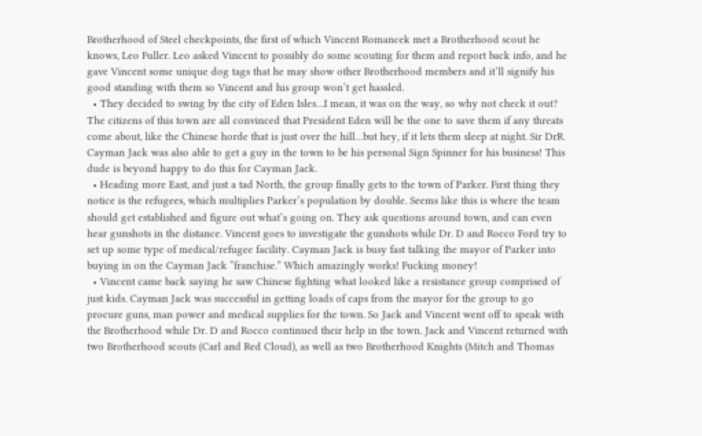Brotherhood of Steel checkpoints, the first of which Vincent Romancek met a Brotherhood scout he knows, Leo Fuller. Leo asked Vincent to possibly do some scouting for them and report back info, and he gave Vincent some unique dog tags that he may show other Brotherhood members and it’ll signify his good standing with them so Vincent and his group won’t get hassled.
  • They decided to swing by the city of Eden Isles…I mean, it was on the way, so why not check it out? The citizens of this town are all convinced that President Eden will be the one to save them if any threats come about, like the Chinese horde that is just over the hill…but hey, if it lets them sleep at night. Sir DrR. Cayman Jack was also able to get a guy in the town to be his personal Sign Spinner for his business! This dude is beyond happy to do this for Cayman Jack.
  • Heading more East, and just a tad North, the group finally gets to the town of Parker. First thing they notice is the refugees, which multiplies Parker’s population by double. Seems like this is where the team should get established and figure out what’s going on. They ask questions around town, and can even hear gunshots in the distance. Vincent goes to investigate the gunshots while Dr. D and Rocco Ford try to set up some type of medical/refugee facility. Cayman Jack is busy fast talking the mayor of Parker into buying in on the Cayman Jack “franchise.” Which amazingly works! Fucking money!
  • Vincent came back saying he saw Chinese fighting what looked like a resistance group comprised of just kids. Cayman Jack was successful in getting loads of caps from the mayor for the group to go procure guns, man power and medical supplies for the town. So Jack and Vincent went off to speak with the Brotherhood while Dr. D and Rocco continued their help in the town. Jack and Vincent returned with two Brotherhood scouts (Carl and Red Cloud), as well as two Brotherhood Knights (Mitch and Thomas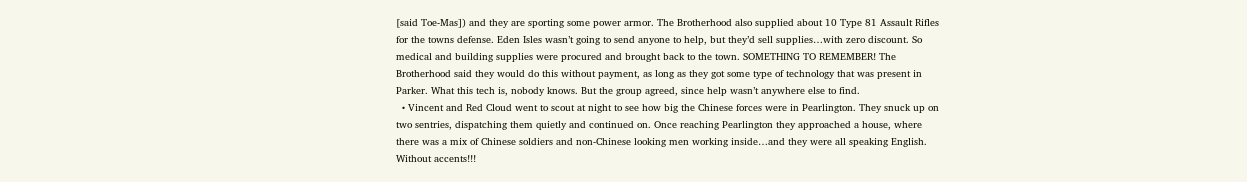[said Toe-Mas]) and they are sporting some power armor. The Brotherhood also supplied about 10 Type 81 Assault Rifles for the towns defense. Eden Isles wasn’t going to send anyone to help, but they’d sell supplies…with zero discount. So medical and building supplies were procured and brought back to the town. SOMETHING TO REMEMBER! The Brotherhood said they would do this without payment, as long as they got some type of technology that was present in Parker. What this tech is, nobody knows. But the group agreed, since help wasn’t anywhere else to find.
  • Vincent and Red Cloud went to scout at night to see how big the Chinese forces were in Pearlington. They snuck up on two sentries, dispatching them quietly and continued on. Once reaching Pearlington they approached a house, where there was a mix of Chinese soldiers and non-Chinese looking men working inside…and they were all speaking English. Without accents!!!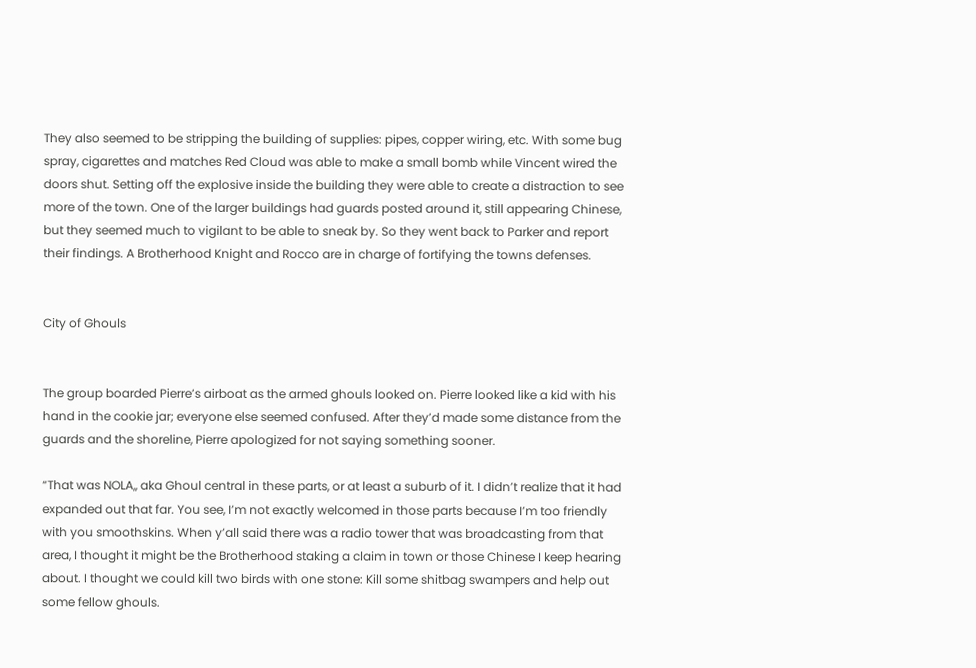They also seemed to be stripping the building of supplies: pipes, copper wiring, etc. With some bug spray, cigarettes and matches Red Cloud was able to make a small bomb while Vincent wired the doors shut. Setting off the explosive inside the building they were able to create a distraction to see more of the town. One of the larger buildings had guards posted around it, still appearing Chinese, but they seemed much to vigilant to be able to sneak by. So they went back to Parker and report their findings. A Brotherhood Knight and Rocco are in charge of fortifying the towns defenses.


City of Ghouls


The group boarded Pierre’s airboat as the armed ghouls looked on. Pierre looked like a kid with his hand in the cookie jar; everyone else seemed confused. After they’d made some distance from the guards and the shoreline, Pierre apologized for not saying something sooner.

“That was NOLA,, aka Ghoul central in these parts, or at least a suburb of it. I didn’t realize that it had expanded out that far. You see, I’m not exactly welcomed in those parts because I’m too friendly with you smoothskins. When y’all said there was a radio tower that was broadcasting from that area, I thought it might be the Brotherhood staking a claim in town or those Chinese I keep hearing about. I thought we could kill two birds with one stone: Kill some shitbag swampers and help out some fellow ghouls.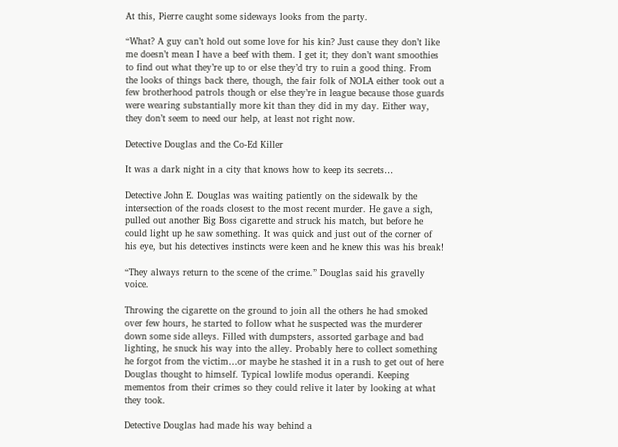At this, Pierre caught some sideways looks from the party.

“What? A guy can’t hold out some love for his kin? Just cause they don’t like me doesn’t mean I have a beef with them. I get it; they don’t want smoothies to find out what they’re up to or else they’d try to ruin a good thing. From the looks of things back there, though, the fair folk of NOLA either took out a few brotherhood patrols though or else they’re in league because those guards were wearing substantially more kit than they did in my day. Either way, they don’t seem to need our help, at least not right now.

Detective Douglas and the Co-Ed Killer

It was a dark night in a city that knows how to keep its secrets…

Detective John E. Douglas was waiting patiently on the sidewalk by the intersection of the roads closest to the most recent murder. He gave a sigh, pulled out another Big Boss cigarette and struck his match, but before he could light up he saw something. It was quick and just out of the corner of his eye, but his detectives instincts were keen and he knew this was his break!

“They always return to the scene of the crime.” Douglas said his gravelly voice.

Throwing the cigarette on the ground to join all the others he had smoked over few hours, he started to follow what he suspected was the murderer down some side alleys. Filled with dumpsters, assorted garbage and bad lighting, he snuck his way into the alley. Probably here to collect something he forgot from the victim…or maybe he stashed it in a rush to get out of here Douglas thought to himself. Typical lowlife modus operandi. Keeping mementos from their crimes so they could relive it later by looking at what they took.

Detective Douglas had made his way behind a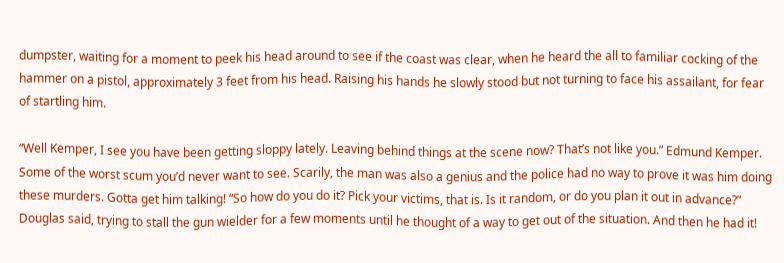dumpster, waiting for a moment to peek his head around to see if the coast was clear, when he heard the all to familiar cocking of the hammer on a pistol, approximately 3 feet from his head. Raising his hands he slowly stood but not turning to face his assailant, for fear of startling him.

“Well Kemper, I see you have been getting sloppy lately. Leaving behind things at the scene now? That’s not like you.” Edmund Kemper. Some of the worst scum you’d never want to see. Scarily, the man was also a genius and the police had no way to prove it was him doing these murders. Gotta get him talking! “So how do you do it? Pick your victims, that is. Is it random, or do you plan it out in advance?” Douglas said, trying to stall the gun wielder for a few moments until he thought of a way to get out of the situation. And then he had it!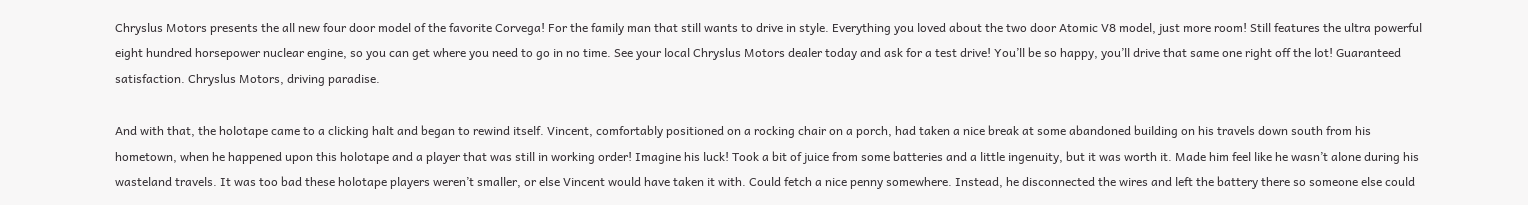Chryslus Motors presents the all new four door model of the favorite Corvega! For the family man that still wants to drive in style. Everything you loved about the two door Atomic V8 model, just more room! Still features the ultra powerful eight hundred horsepower nuclear engine, so you can get where you need to go in no time. See your local Chryslus Motors dealer today and ask for a test drive! You’ll be so happy, you’ll drive that same one right off the lot! Guaranteed satisfaction. Chryslus Motors, driving paradise.

And with that, the holotape came to a clicking halt and began to rewind itself. Vincent, comfortably positioned on a rocking chair on a porch, had taken a nice break at some abandoned building on his travels down south from his hometown, when he happened upon this holotape and a player that was still in working order! Imagine his luck! Took a bit of juice from some batteries and a little ingenuity, but it was worth it. Made him feel like he wasn’t alone during his wasteland travels. It was too bad these holotape players weren’t smaller, or else Vincent would have taken it with. Could fetch a nice penny somewhere. Instead, he disconnected the wires and left the battery there so someone else could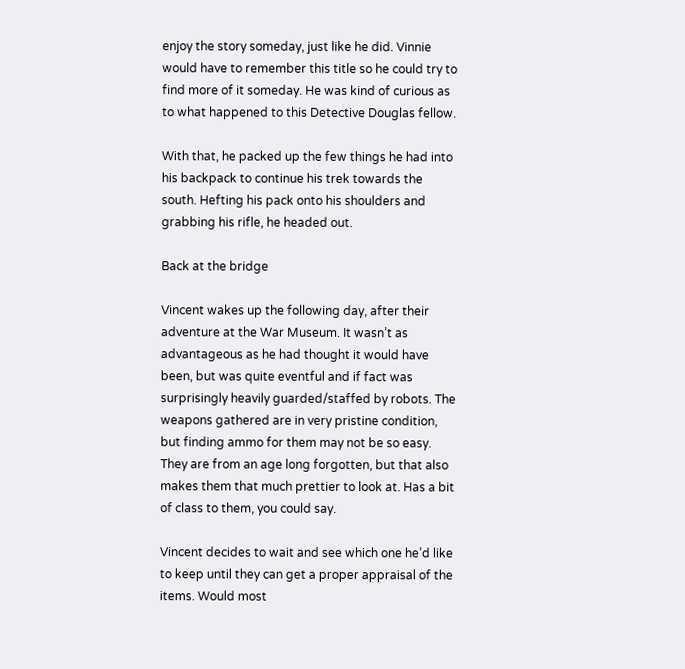enjoy the story someday, just like he did. Vinnie would have to remember this title so he could try to find more of it someday. He was kind of curious as to what happened to this Detective Douglas fellow.

With that, he packed up the few things he had into his backpack to continue his trek towards the south. Hefting his pack onto his shoulders and grabbing his rifle, he headed out.

Back at the bridge

Vincent wakes up the following day, after their adventure at the War Museum. It wasn’t as advantageous as he had thought it would have been, but was quite eventful and if fact was surprisingly heavily guarded/staffed by robots. The weapons gathered are in very pristine condition, but finding ammo for them may not be so easy. They are from an age long forgotten, but that also makes them that much prettier to look at. Has a bit of class to them, you could say.

Vincent decides to wait and see which one he’d like to keep until they can get a proper appraisal of the items. Would most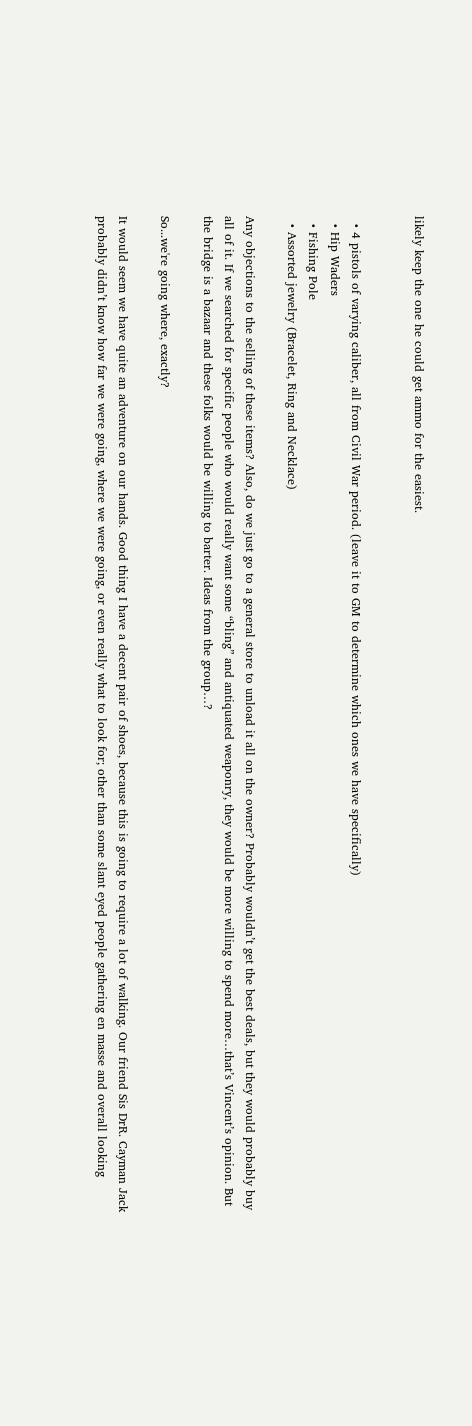likely keep the one he could get ammo for the easiest.


  • 4 pistols of varying caliber, all from Civil War period. (leave it to GM to determine which ones we have specifically)
  • Hip Waders
  • Fishing Pole
  • Assorted jewelry (Bracelet, Ring and Necklace)

Any objections to the selling of these items? Also, do we just go to a general store to unload it all on the owner? Probably wouldn’t get the best deals, but they would probably buy all of it. If we searched for specific people who would really want some “bling” and antiquated weaponry, they would be more willing to spend more…that’s Vincent’s opinion. But the bridge is a bazaar and these folks would be willing to barter. Ideas from the group…?

So...we're going where, exactly?

It would seem we have quite an adventure on our hands. Good thing I have a decent pair of shoes, because this is going to require a lot of walking. Our friend Sis DrR. Cayman Jack probably didn’t know how far we were going, where we were going, or even really what to look for; other than some slant eyed people gathering en masse and overall looking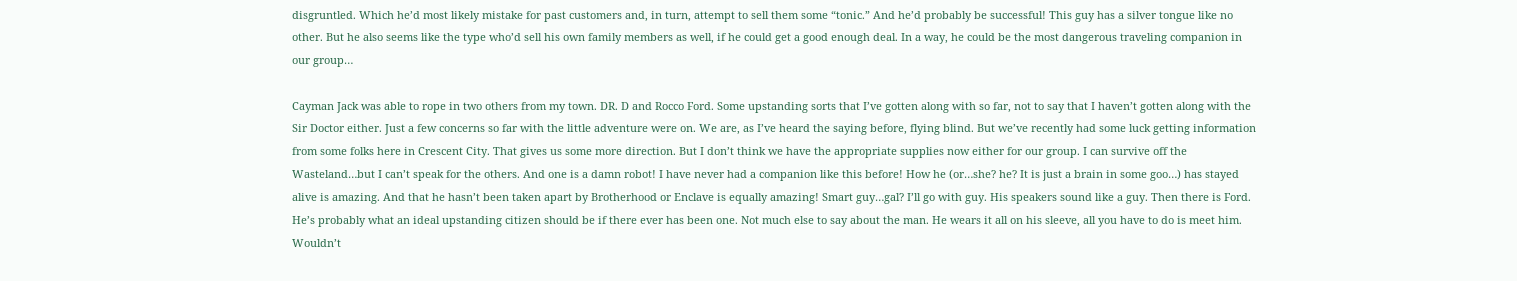disgruntled. Which he’d most likely mistake for past customers and, in turn, attempt to sell them some “tonic.” And he’d probably be successful! This guy has a silver tongue like no other. But he also seems like the type who’d sell his own family members as well, if he could get a good enough deal. In a way, he could be the most dangerous traveling companion in our group…

Cayman Jack was able to rope in two others from my town. DR. D and Rocco Ford. Some upstanding sorts that I’ve gotten along with so far, not to say that I haven’t gotten along with the Sir Doctor either. Just a few concerns so far with the little adventure were on. We are, as I’ve heard the saying before, flying blind. But we’ve recently had some luck getting information from some folks here in Crescent City. That gives us some more direction. But I don’t think we have the appropriate supplies now either for our group. I can survive off the Wasteland…but I can’t speak for the others. And one is a damn robot! I have never had a companion like this before! How he (or…she? he? It is just a brain in some goo…) has stayed alive is amazing. And that he hasn’t been taken apart by Brotherhood or Enclave is equally amazing! Smart guy…gal? I’ll go with guy. His speakers sound like a guy. Then there is Ford. He’s probably what an ideal upstanding citizen should be if there ever has been one. Not much else to say about the man. He wears it all on his sleeve, all you have to do is meet him. Wouldn’t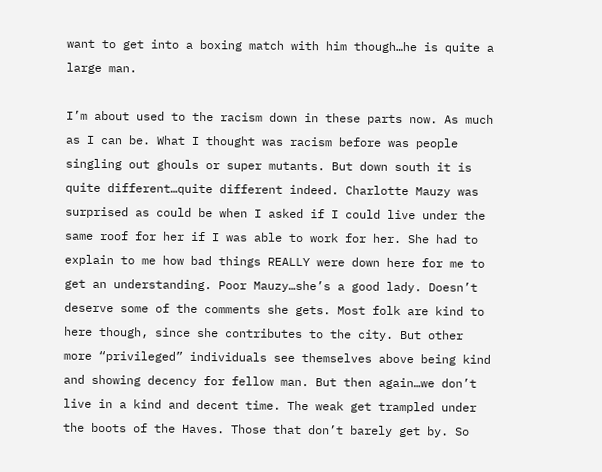want to get into a boxing match with him though…he is quite a large man.

I’m about used to the racism down in these parts now. As much as I can be. What I thought was racism before was people singling out ghouls or super mutants. But down south it is quite different…quite different indeed. Charlotte Mauzy was surprised as could be when I asked if I could live under the same roof for her if I was able to work for her. She had to explain to me how bad things REALLY were down here for me to get an understanding. Poor Mauzy…she’s a good lady. Doesn’t deserve some of the comments she gets. Most folk are kind to here though, since she contributes to the city. But other more “privileged” individuals see themselves above being kind and showing decency for fellow man. But then again…we don’t live in a kind and decent time. The weak get trampled under the boots of the Haves. Those that don’t barely get by. So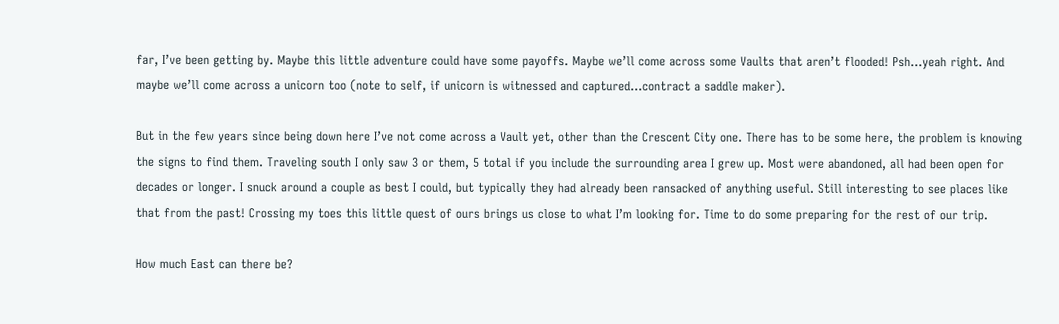far, I’ve been getting by. Maybe this little adventure could have some payoffs. Maybe we’ll come across some Vaults that aren’t flooded! Psh…yeah right. And maybe we’ll come across a unicorn too (note to self, if unicorn is witnessed and captured…contract a saddle maker).

But in the few years since being down here I’ve not come across a Vault yet, other than the Crescent City one. There has to be some here, the problem is knowing the signs to find them. Traveling south I only saw 3 or them, 5 total if you include the surrounding area I grew up. Most were abandoned, all had been open for decades or longer. I snuck around a couple as best I could, but typically they had already been ransacked of anything useful. Still interesting to see places like that from the past! Crossing my toes this little quest of ours brings us close to what I’m looking for. Time to do some preparing for the rest of our trip.

How much East can there be?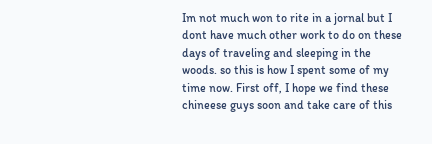Im not much won to rite in a jornal but I dont have much other work to do on these days of traveling and sleeping in the woods. so this is how I spent some of my time now. First off, I hope we find these chineese guys soon and take care of this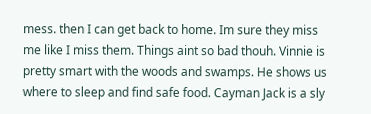mess. then I can get back to home. Im sure they miss me like I miss them. Things aint so bad thouh. Vinnie is pretty smart with the woods and swamps. He shows us where to sleep and find safe food. Cayman Jack is a sly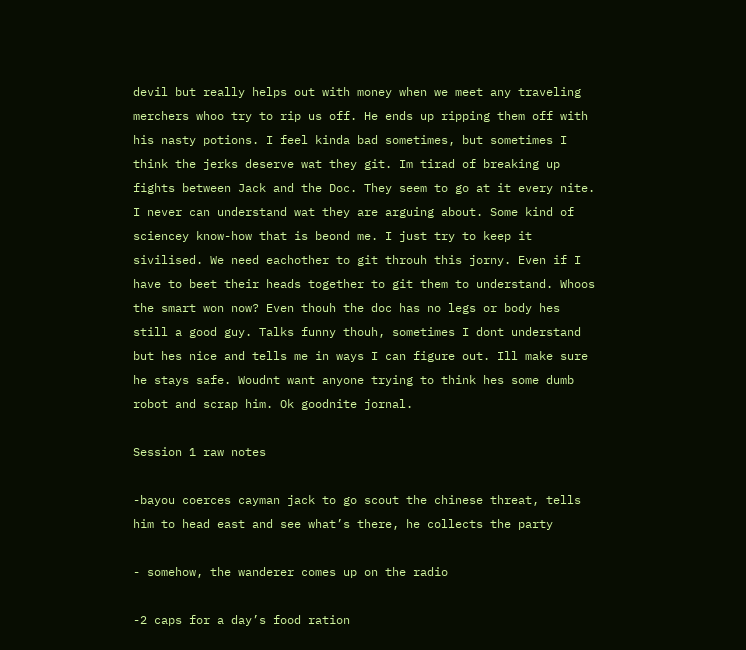devil but really helps out with money when we meet any traveling merchers whoo try to rip us off. He ends up ripping them off with his nasty potions. I feel kinda bad sometimes, but sometimes I think the jerks deserve wat they git. Im tirad of breaking up fights between Jack and the Doc. They seem to go at it every nite. I never can understand wat they are arguing about. Some kind of sciencey know-how that is beond me. I just try to keep it sivilised. We need eachother to git throuh this jorny. Even if I have to beet their heads together to git them to understand. Whoos the smart won now? Even thouh the doc has no legs or body hes still a good guy. Talks funny thouh, sometimes I dont understand but hes nice and tells me in ways I can figure out. Ill make sure he stays safe. Woudnt want anyone trying to think hes some dumb robot and scrap him. Ok goodnite jornal.

Session 1 raw notes

-bayou coerces cayman jack to go scout the chinese threat, tells him to head east and see what’s there, he collects the party

- somehow, the wanderer comes up on the radio

-2 caps for a day’s food ration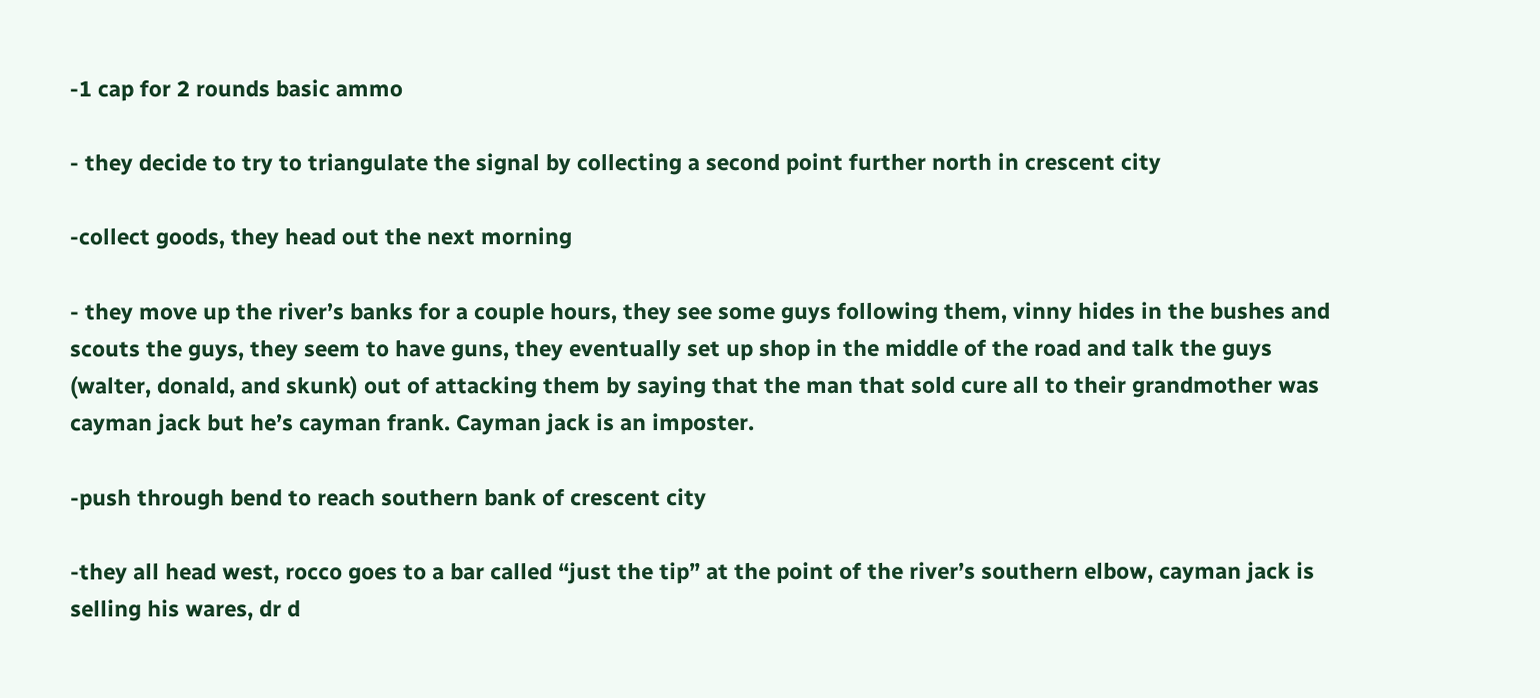-1 cap for 2 rounds basic ammo

- they decide to try to triangulate the signal by collecting a second point further north in crescent city

-collect goods, they head out the next morning

- they move up the river’s banks for a couple hours, they see some guys following them, vinny hides in the bushes and scouts the guys, they seem to have guns, they eventually set up shop in the middle of the road and talk the guys (walter, donald, and skunk) out of attacking them by saying that the man that sold cure all to their grandmother was cayman jack but he’s cayman frank. Cayman jack is an imposter.

-push through bend to reach southern bank of crescent city

-they all head west, rocco goes to a bar called “just the tip” at the point of the river’s southern elbow, cayman jack is selling his wares, dr d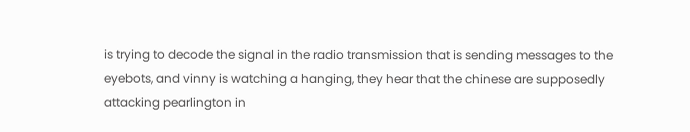is trying to decode the signal in the radio transmission that is sending messages to the eyebots, and vinny is watching a hanging, they hear that the chinese are supposedly attacking pearlington in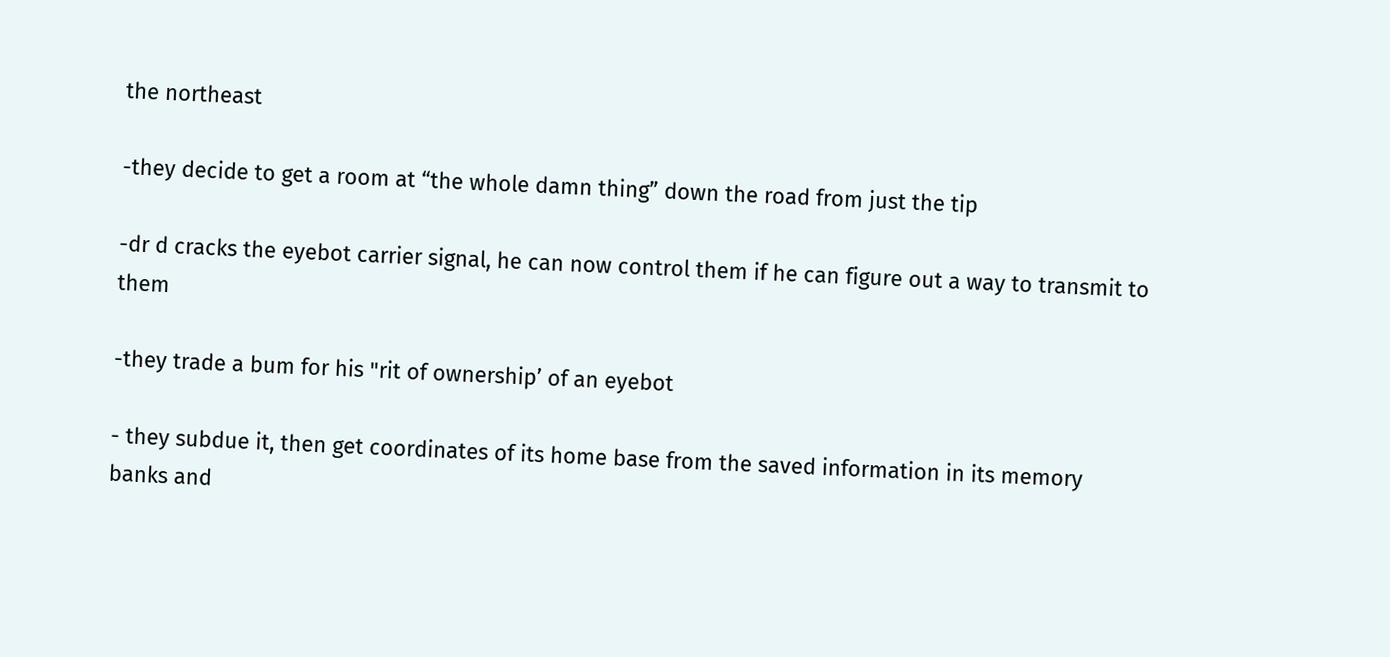the northeast

-they decide to get a room at “the whole damn thing” down the road from just the tip

-dr d cracks the eyebot carrier signal, he can now control them if he can figure out a way to transmit to them

-they trade a bum for his "rit of ownership’ of an eyebot

- they subdue it, then get coordinates of its home base from the saved information in its memory banks and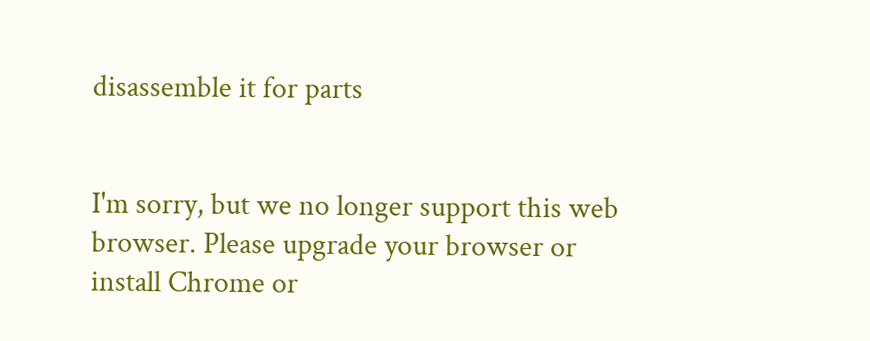disassemble it for parts


I'm sorry, but we no longer support this web browser. Please upgrade your browser or install Chrome or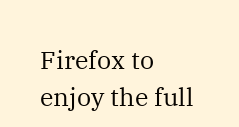Firefox to enjoy the full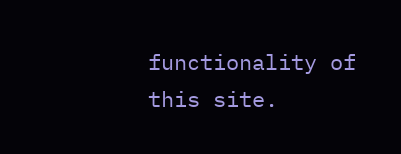functionality of this site.